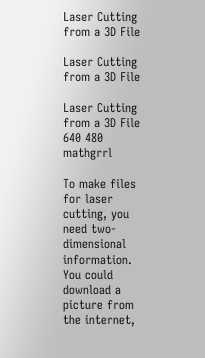Laser Cutting from a 3D File

Laser Cutting from a 3D File

Laser Cutting from a 3D File 640 480 mathgrrl

To make files for laser cutting, you need two-dimensional information. You could download a picture from the internet,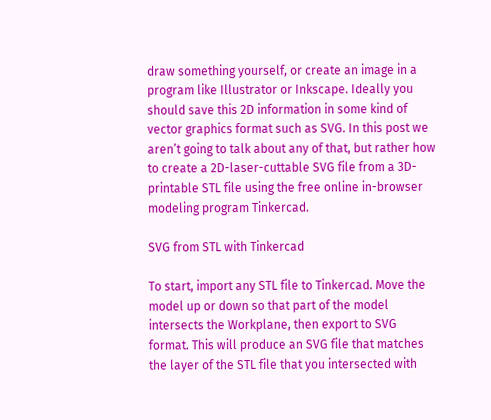draw something yourself, or create an image in a program like Illustrator or Inkscape. Ideally you should save this 2D information in some kind of vector graphics format such as SVG. In this post we aren’t going to talk about any of that, but rather how to create a 2D-laser-cuttable SVG file from a 3D-printable STL file using the free online in-browser modeling program Tinkercad.

SVG from STL with Tinkercad

To start, import any STL file to Tinkercad. Move the model up or down so that part of the model intersects the Workplane, then export to SVG format. This will produce an SVG file that matches the layer of the STL file that you intersected with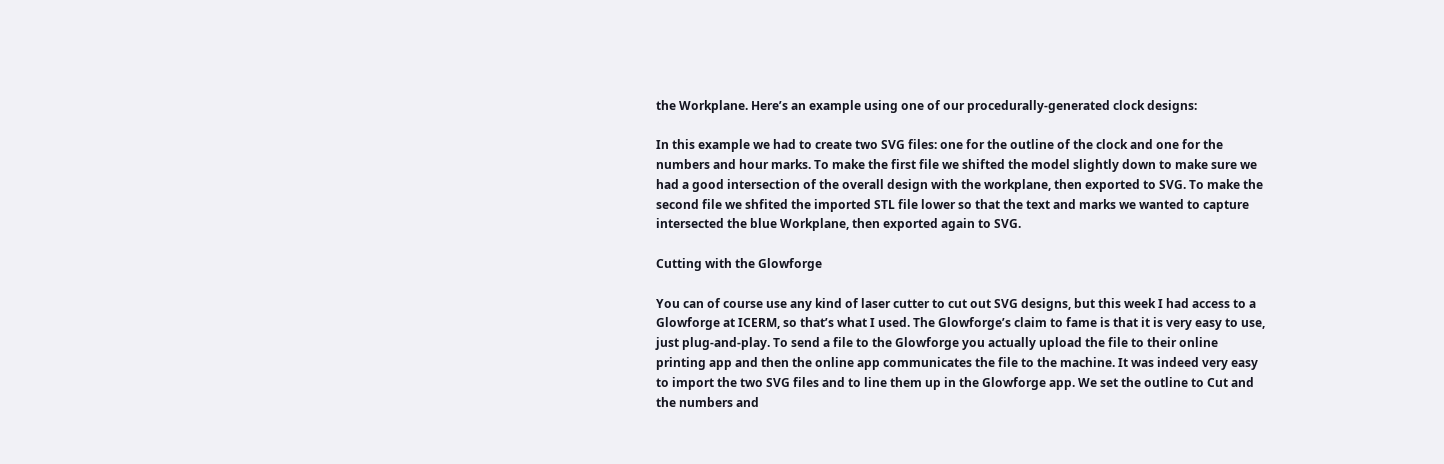the Workplane. Here’s an example using one of our procedurally-generated clock designs:

In this example we had to create two SVG files: one for the outline of the clock and one for the numbers and hour marks. To make the first file we shifted the model slightly down to make sure we had a good intersection of the overall design with the workplane, then exported to SVG. To make the second file we shfited the imported STL file lower so that the text and marks we wanted to capture intersected the blue Workplane, then exported again to SVG.

Cutting with the Glowforge

You can of course use any kind of laser cutter to cut out SVG designs, but this week I had access to a Glowforge at ICERM, so that’s what I used. The Glowforge’s claim to fame is that it is very easy to use, just plug-and-play. To send a file to the Glowforge you actually upload the file to their online printing app and then the online app communicates the file to the machine. It was indeed very easy to import the two SVG files and to line them up in the Glowforge app. We set the outline to Cut and the numbers and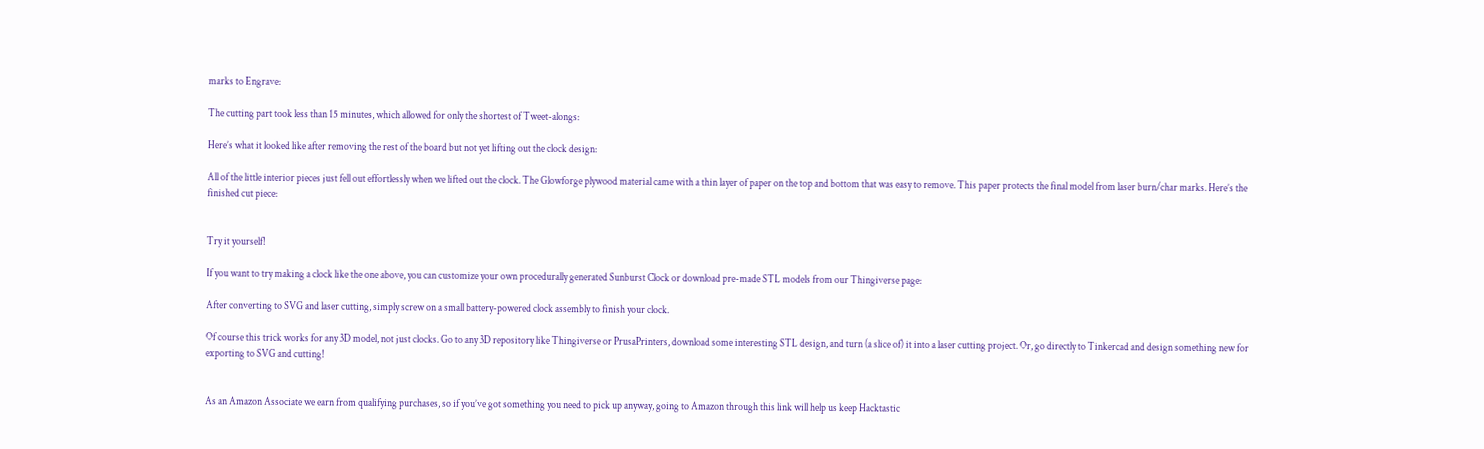marks to Engrave:

The cutting part took less than 15 minutes, which allowed for only the shortest of Tweet-alongs:

Here’s what it looked like after removing the rest of the board but not yet lifting out the clock design:

All of the little interior pieces just fell out effortlessly when we lifted out the clock. The Glowforge plywood material came with a thin layer of paper on the top and bottom that was easy to remove. This paper protects the final model from laser burn/char marks. Here’s the finished cut piece:


Try it yourself!

If you want to try making a clock like the one above, you can customize your own procedurally generated Sunburst Clock or download pre-made STL models from our Thingiverse page:

After converting to SVG and laser cutting, simply screw on a small battery-powered clock assembly to finish your clock.

Of course this trick works for any 3D model, not just clocks. Go to any 3D repository like Thingiverse or PrusaPrinters, download some interesting STL design, and turn (a slice of) it into a laser cutting project. Or, go directly to Tinkercad and design something new for exporting to SVG and cutting!


As an Amazon Associate we earn from qualifying purchases, so if you’ve got something you need to pick up anyway, going to Amazon through this link will help us keep Hacktastic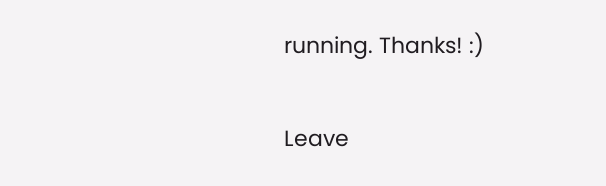running. Thanks! :)

Leave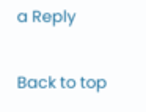a Reply

Back to top